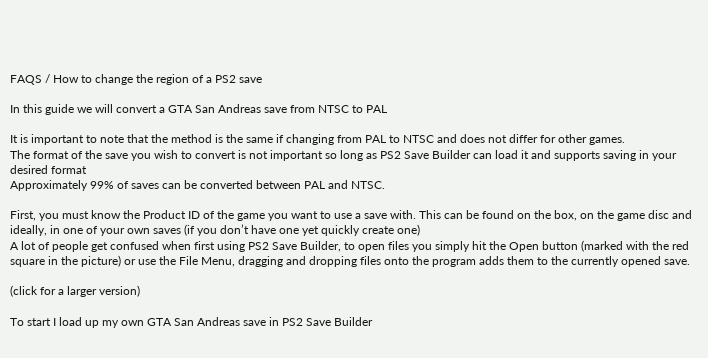FAQS / How to change the region of a PS2 save

In this guide we will convert a GTA San Andreas save from NTSC to PAL

It is important to note that the method is the same if changing from PAL to NTSC and does not differ for other games.
The format of the save you wish to convert is not important so long as PS2 Save Builder can load it and supports saving in your desired format
Approximately 99% of saves can be converted between PAL and NTSC.

First, you must know the Product ID of the game you want to use a save with. This can be found on the box, on the game disc and ideally, in one of your own saves (if you don’t have one yet quickly create one)
A lot of people get confused when first using PS2 Save Builder, to open files you simply hit the Open button (marked with the red square in the picture) or use the File Menu, dragging and dropping files onto the program adds them to the currently opened save.

(click for a larger version)

To start I load up my own GTA San Andreas save in PS2 Save Builder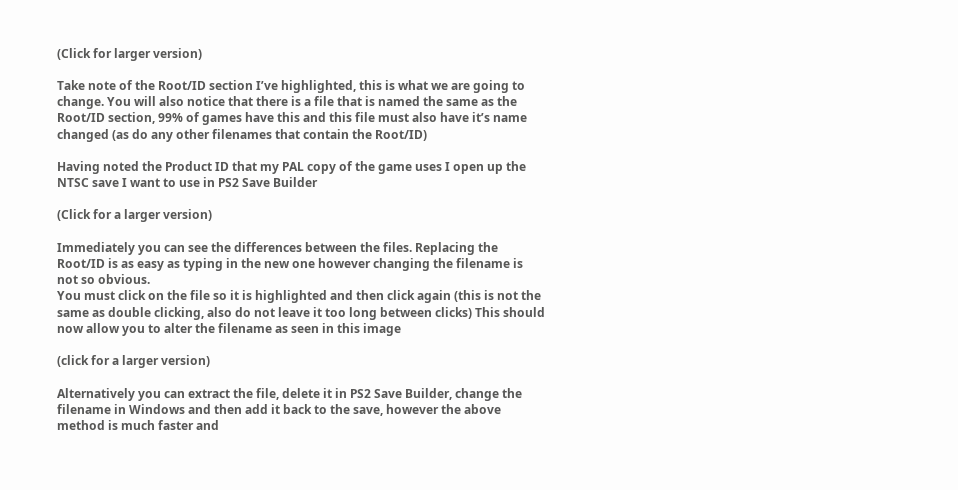(Click for larger version)

Take note of the Root/ID section I’ve highlighted, this is what we are going to change. You will also notice that there is a file that is named the same as the Root/ID section, 99% of games have this and this file must also have it’s name changed (as do any other filenames that contain the Root/ID)

Having noted the Product ID that my PAL copy of the game uses I open up the NTSC save I want to use in PS2 Save Builder

(Click for a larger version)

Immediately you can see the differences between the files. Replacing the Root/ID is as easy as typing in the new one however changing the filename is not so obvious.
You must click on the file so it is highlighted and then click again (this is not the same as double clicking, also do not leave it too long between clicks) This should now allow you to alter the filename as seen in this image

(click for a larger version)

Alternatively you can extract the file, delete it in PS2 Save Builder, change the filename in Windows and then add it back to the save, however the above method is much faster and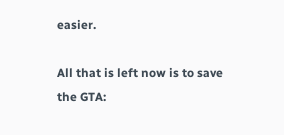easier.

All that is left now is to save the GTA: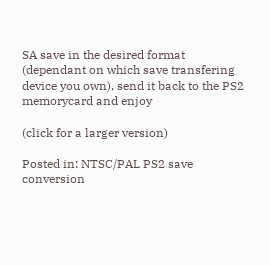SA save in the desired format (dependant on which save transfering device you own), send it back to the PS2 memorycard and enjoy

(click for a larger version)

Posted in: NTSC/PAL PS2 save conversion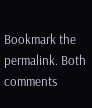Bookmark the permalink. Both comments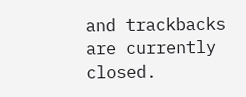and trackbacks are currently closed.